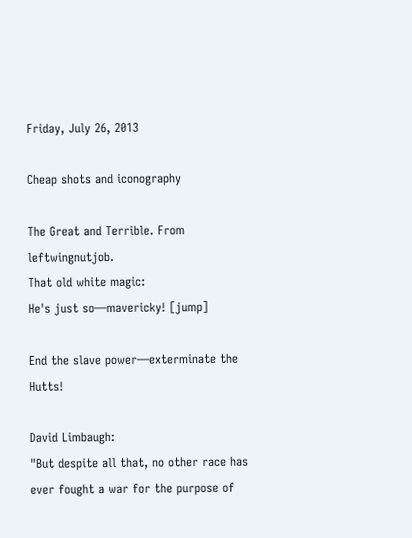Friday, July 26, 2013

Cheap shots and iconography

The Great and Terrible. From leftwingnutjob.
That old white magic:
He's just so—mavericky! [jump]

End the slave power—exterminate the Hutts!

David Limbaugh:
"But despite all that, no other race has ever fought a war for the purpose of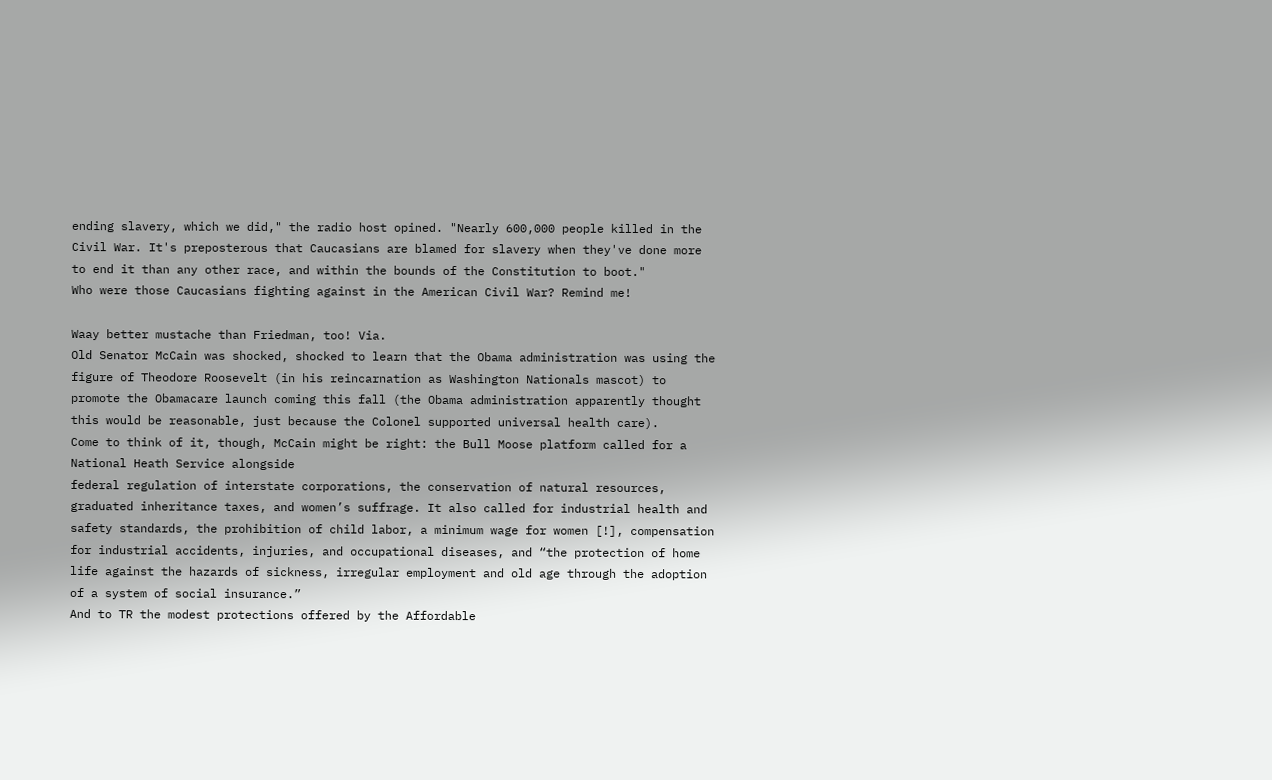ending slavery, which we did," the radio host opined. "Nearly 600,000 people killed in the Civil War. It's preposterous that Caucasians are blamed for slavery when they've done more to end it than any other race, and within the bounds of the Constitution to boot."
Who were those Caucasians fighting against in the American Civil War? Remind me!

Waay better mustache than Friedman, too! Via.
Old Senator McCain was shocked, shocked to learn that the Obama administration was using the figure of Theodore Roosevelt (in his reincarnation as Washington Nationals mascot) to promote the Obamacare launch coming this fall (the Obama administration apparently thought this would be reasonable, just because the Colonel supported universal health care).
Come to think of it, though, McCain might be right: the Bull Moose platform called for a National Heath Service alongside
federal regulation of interstate corporations, the conservation of natural resources, graduated inheritance taxes, and women’s suffrage. It also called for industrial health and safety standards, the prohibition of child labor, a minimum wage for women [!], compensation for industrial accidents, injuries, and occupational diseases, and “the protection of home life against the hazards of sickness, irregular employment and old age through the adoption of a system of social insurance.”
And to TR the modest protections offered by the Affordable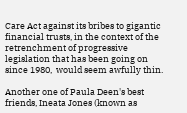Care Act against its bribes to gigantic financial trusts, in the context of the retrenchment of progressive legislation that has been going on since 1980,  would seem awfully thin.

Another one of Paula Deen's best friends, Ineata Jones (known as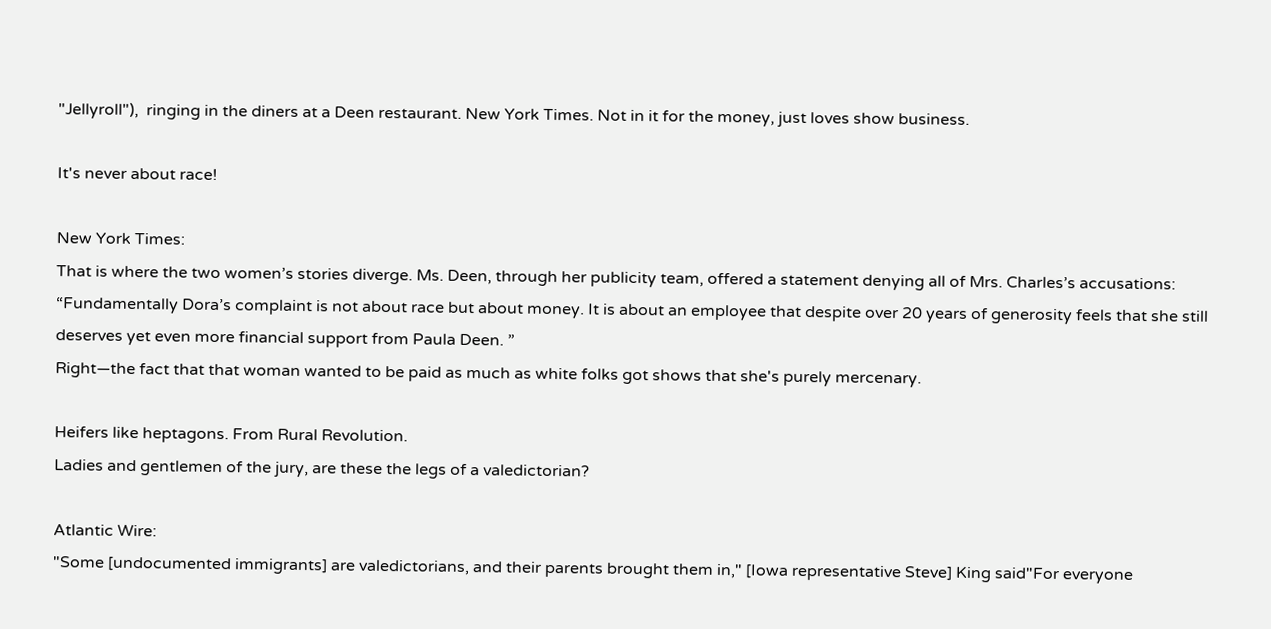"Jellyroll"),  ringing in the diners at a Deen restaurant. New York Times. Not in it for the money, just loves show business.

It's never about race!

New York Times:
That is where the two women’s stories diverge. Ms. Deen, through her publicity team, offered a statement denying all of Mrs. Charles’s accusations: “Fundamentally Dora’s complaint is not about race but about money. It is about an employee that despite over 20 years of generosity feels that she still deserves yet even more financial support from Paula Deen. ”
Right—the fact that that woman wanted to be paid as much as white folks got shows that she's purely mercenary.

Heifers like heptagons. From Rural Revolution.
Ladies and gentlemen of the jury, are these the legs of a valedictorian?

Atlantic Wire:
"Some [undocumented immigrants] are valedictorians, and their parents brought them in," [Iowa representative Steve] King said"For everyone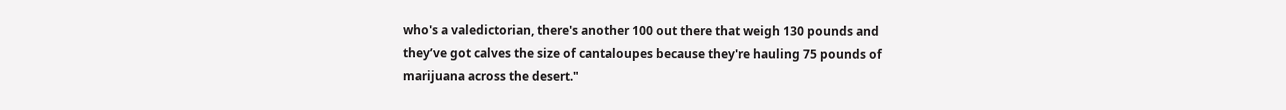who's a valedictorian, there's another 100 out there that weigh 130 pounds and they’ve got calves the size of cantaloupes because they're hauling 75 pounds of marijuana across the desert."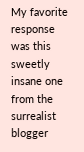My favorite response was this sweetly insane one from the surrealist blogger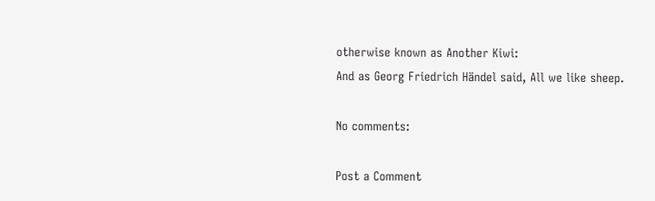otherwise known as Another Kiwi:
And as Georg Friedrich Händel said, All we like sheep.

No comments:

Post a Comment